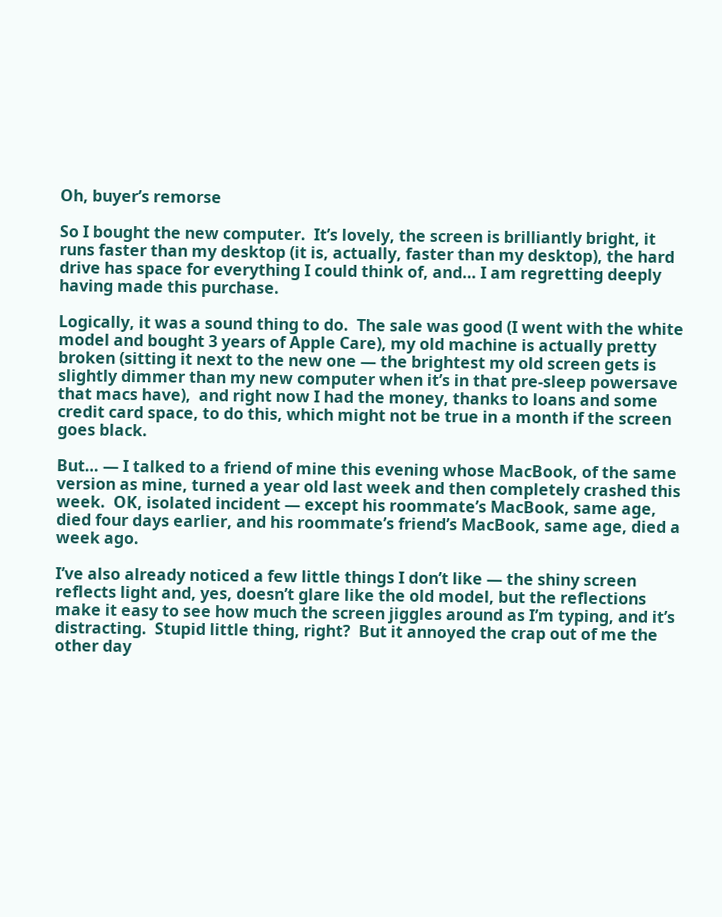Oh, buyer’s remorse

So I bought the new computer.  It’s lovely, the screen is brilliantly bright, it runs faster than my desktop (it is, actually, faster than my desktop), the hard drive has space for everything I could think of, and… I am regretting deeply having made this purchase.

Logically, it was a sound thing to do.  The sale was good (I went with the white model and bought 3 years of Apple Care), my old machine is actually pretty broken (sitting it next to the new one — the brightest my old screen gets is slightly dimmer than my new computer when it’s in that pre-sleep powersave that macs have),  and right now I had the money, thanks to loans and some credit card space, to do this, which might not be true in a month if the screen goes black.

But… — I talked to a friend of mine this evening whose MacBook, of the same version as mine, turned a year old last week and then completely crashed this week.  OK, isolated incident — except his roommate’s MacBook, same age, died four days earlier, and his roommate’s friend’s MacBook, same age, died a week ago.

I’ve also already noticed a few little things I don’t like — the shiny screen reflects light and, yes, doesn’t glare like the old model, but the reflections make it easy to see how much the screen jiggles around as I’m typing, and it’s distracting.  Stupid little thing, right?  But it annoyed the crap out of me the other day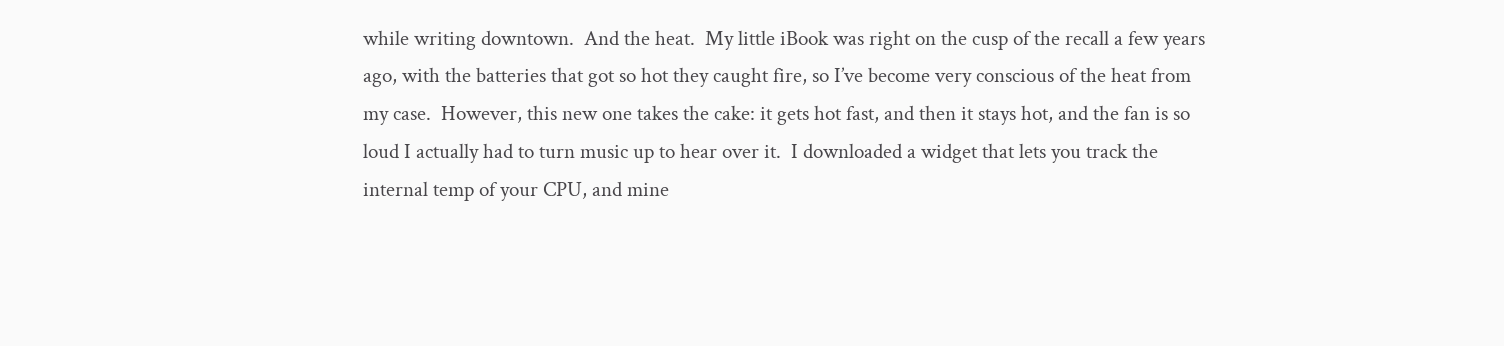while writing downtown.  And the heat.  My little iBook was right on the cusp of the recall a few years ago, with the batteries that got so hot they caught fire, so I’ve become very conscious of the heat from my case.  However, this new one takes the cake: it gets hot fast, and then it stays hot, and the fan is so loud I actually had to turn music up to hear over it.  I downloaded a widget that lets you track the internal temp of your CPU, and mine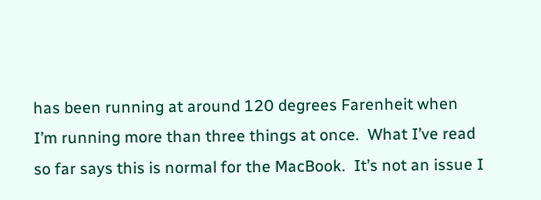has been running at around 120 degrees Farenheit when I’m running more than three things at once.  What I’ve read so far says this is normal for the MacBook.  It’s not an issue I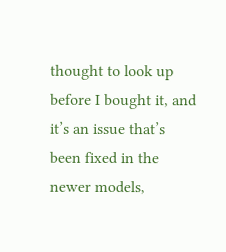thought to look up before I bought it, and it’s an issue that’s been fixed in the newer models,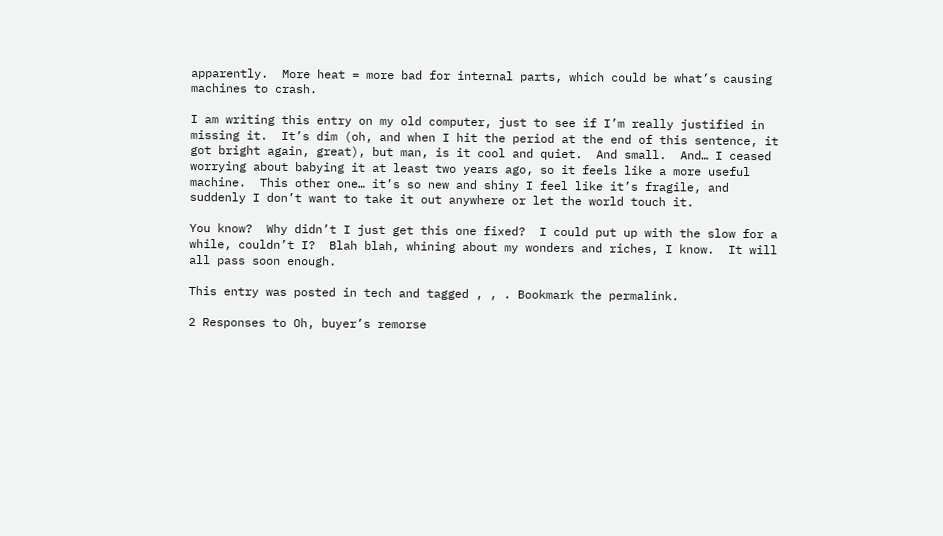apparently.  More heat = more bad for internal parts, which could be what’s causing machines to crash.

I am writing this entry on my old computer, just to see if I’m really justified in missing it.  It’s dim (oh, and when I hit the period at the end of this sentence, it got bright again, great), but man, is it cool and quiet.  And small.  And… I ceased worrying about babying it at least two years ago, so it feels like a more useful machine.  This other one… it’s so new and shiny I feel like it’s fragile, and suddenly I don’t want to take it out anywhere or let the world touch it.

You know?  Why didn’t I just get this one fixed?  I could put up with the slow for a while, couldn’t I?  Blah blah, whining about my wonders and riches, I know.  It will all pass soon enough.

This entry was posted in tech and tagged , , . Bookmark the permalink.

2 Responses to Oh, buyer’s remorse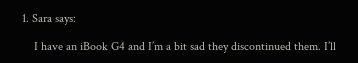1. Sara says:

    I have an iBook G4 and I’m a bit sad they discontinued them. I’ll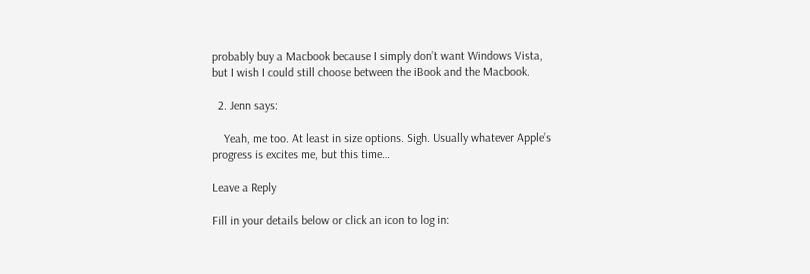probably buy a Macbook because I simply don’t want Windows Vista, but I wish I could still choose between the iBook and the Macbook.

  2. Jenn says:

    Yeah, me too. At least in size options. Sigh. Usually whatever Apple’s progress is excites me, but this time…

Leave a Reply

Fill in your details below or click an icon to log in: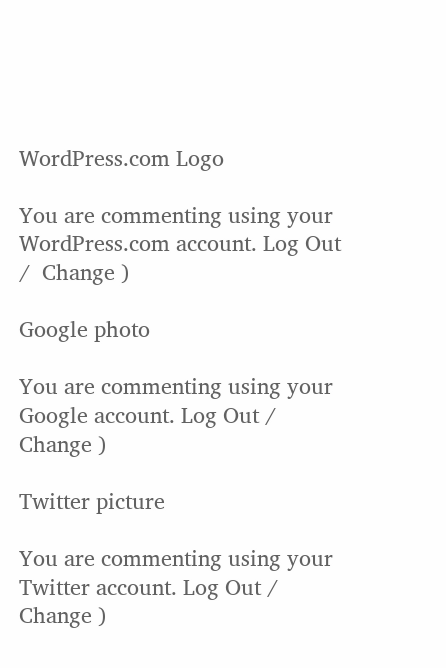WordPress.com Logo

You are commenting using your WordPress.com account. Log Out /  Change )

Google photo

You are commenting using your Google account. Log Out /  Change )

Twitter picture

You are commenting using your Twitter account. Log Out /  Change )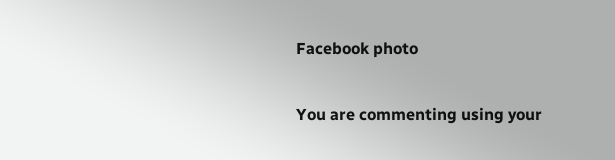Facebook photo

You are commenting using your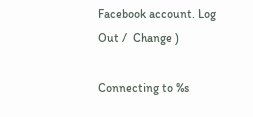Facebook account. Log Out /  Change )

Connecting to %s